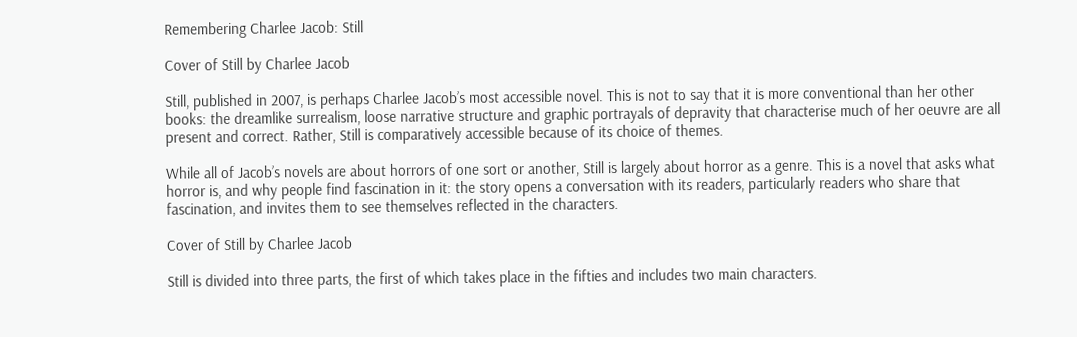Remembering Charlee Jacob: Still

Cover of Still by Charlee Jacob

Still, published in 2007, is perhaps Charlee Jacob’s most accessible novel. This is not to say that it is more conventional than her other books: the dreamlike surrealism, loose narrative structure and graphic portrayals of depravity that characterise much of her oeuvre are all present and correct. Rather, Still is comparatively accessible because of its choice of themes.

While all of Jacob’s novels are about horrors of one sort or another, Still is largely about horror as a genre. This is a novel that asks what horror is, and why people find fascination in it: the story opens a conversation with its readers, particularly readers who share that fascination, and invites them to see themselves reflected in the characters.

Cover of Still by Charlee Jacob

Still is divided into three parts, the first of which takes place in the fifties and includes two main characters.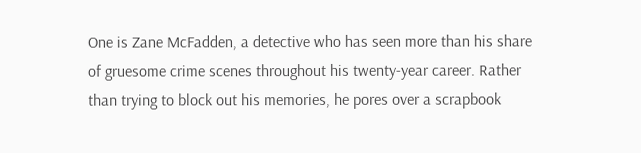One is Zane McFadden, a detective who has seen more than his share of gruesome crime scenes throughout his twenty-year career. Rather than trying to block out his memories, he pores over a scrapbook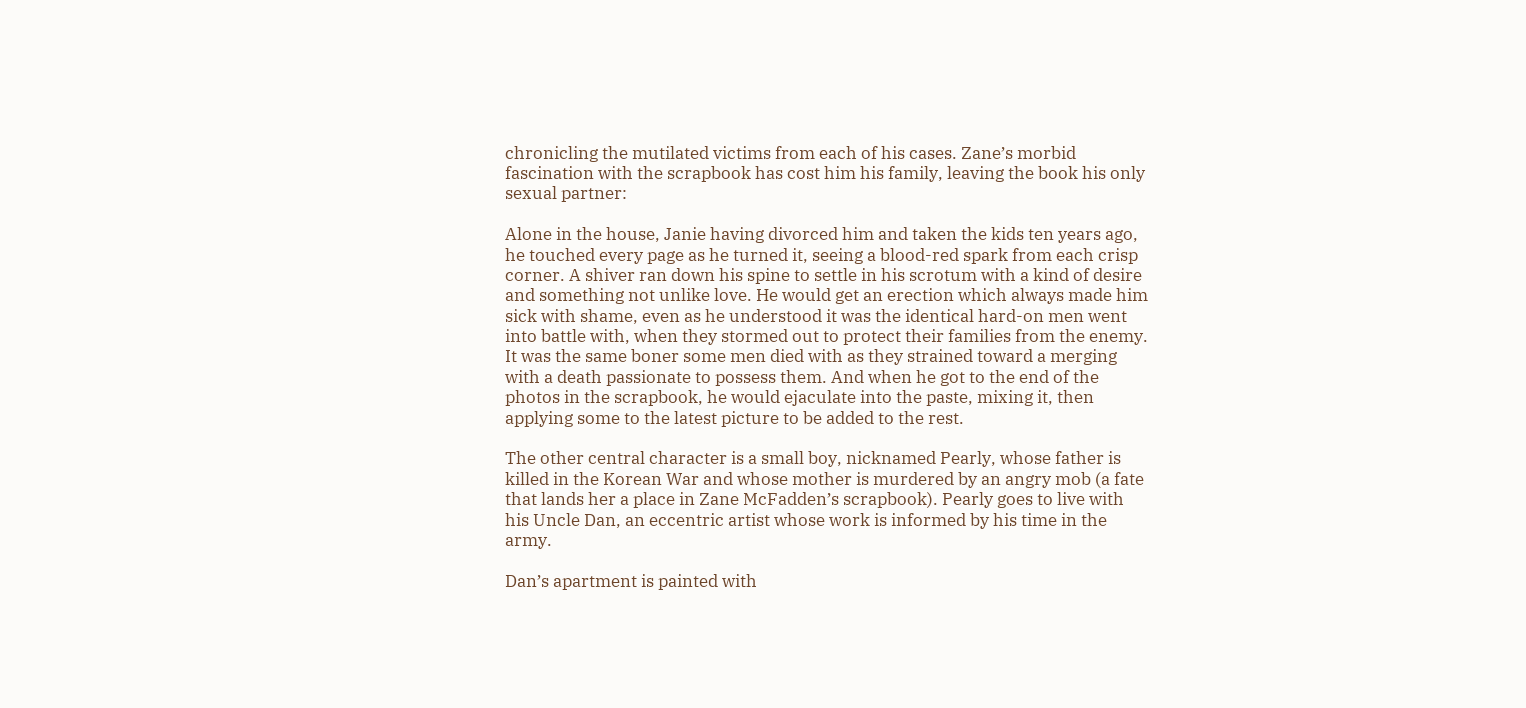chronicling the mutilated victims from each of his cases. Zane’s morbid fascination with the scrapbook has cost him his family, leaving the book his only sexual partner:

Alone in the house, Janie having divorced him and taken the kids ten years ago, he touched every page as he turned it, seeing a blood-red spark from each crisp corner. A shiver ran down his spine to settle in his scrotum with a kind of desire and something not unlike love. He would get an erection which always made him sick with shame, even as he understood it was the identical hard-on men went into battle with, when they stormed out to protect their families from the enemy. It was the same boner some men died with as they strained toward a merging with a death passionate to possess them. And when he got to the end of the photos in the scrapbook, he would ejaculate into the paste, mixing it, then applying some to the latest picture to be added to the rest.

The other central character is a small boy, nicknamed Pearly, whose father is killed in the Korean War and whose mother is murdered by an angry mob (a fate that lands her a place in Zane McFadden’s scrapbook). Pearly goes to live with his Uncle Dan, an eccentric artist whose work is informed by his time in the army.

Dan’s apartment is painted with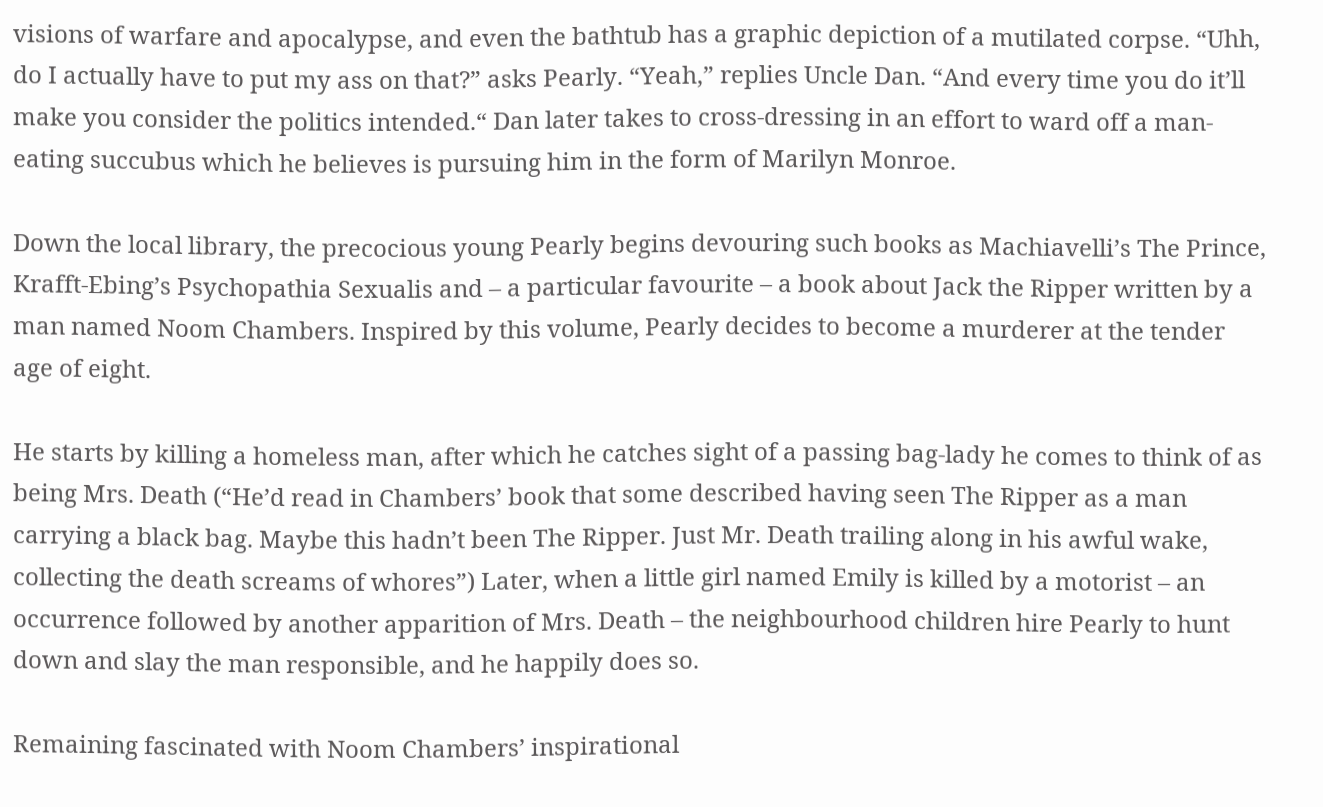visions of warfare and apocalypse, and even the bathtub has a graphic depiction of a mutilated corpse. “Uhh, do I actually have to put my ass on that?” asks Pearly. “Yeah,” replies Uncle Dan. “And every time you do it’ll make you consider the politics intended.“ Dan later takes to cross-dressing in an effort to ward off a man-eating succubus which he believes is pursuing him in the form of Marilyn Monroe.

Down the local library, the precocious young Pearly begins devouring such books as Machiavelli’s The Prince, Krafft-Ebing’s Psychopathia Sexualis and – a particular favourite – a book about Jack the Ripper written by a man named Noom Chambers. Inspired by this volume, Pearly decides to become a murderer at the tender age of eight.

He starts by killing a homeless man, after which he catches sight of a passing bag-lady he comes to think of as being Mrs. Death (“He’d read in Chambers’ book that some described having seen The Ripper as a man carrying a black bag. Maybe this hadn’t been The Ripper. Just Mr. Death trailing along in his awful wake, collecting the death screams of whores”) Later, when a little girl named Emily is killed by a motorist – an occurrence followed by another apparition of Mrs. Death – the neighbourhood children hire Pearly to hunt down and slay the man responsible, and he happily does so.

Remaining fascinated with Noom Chambers’ inspirational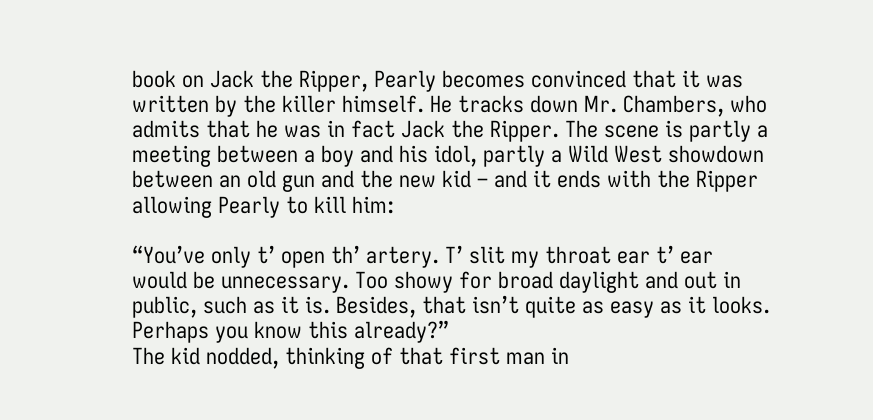book on Jack the Ripper, Pearly becomes convinced that it was written by the killer himself. He tracks down Mr. Chambers, who admits that he was in fact Jack the Ripper. The scene is partly a meeting between a boy and his idol, partly a Wild West showdown between an old gun and the new kid – and it ends with the Ripper allowing Pearly to kill him:

“You’ve only t’ open th’ artery. T’ slit my throat ear t’ ear would be unnecessary. Too showy for broad daylight and out in public, such as it is. Besides, that isn’t quite as easy as it looks. Perhaps you know this already?”
The kid nodded, thinking of that first man in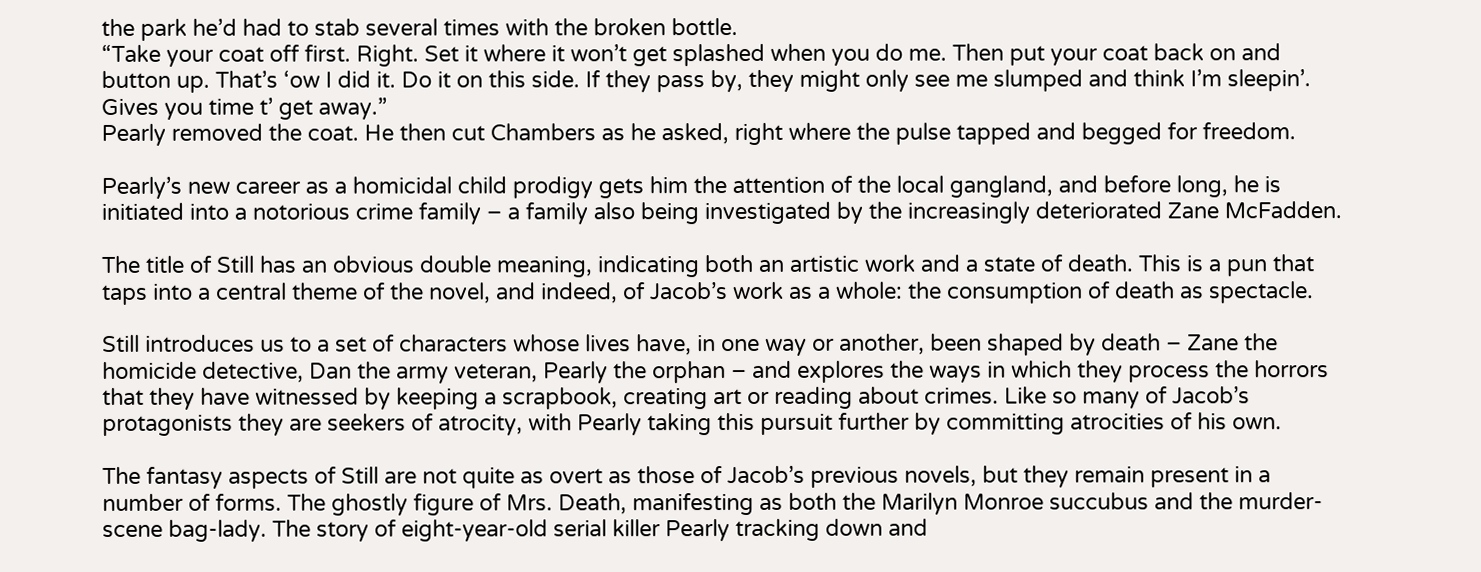the park he’d had to stab several times with the broken bottle.
“Take your coat off first. Right. Set it where it won’t get splashed when you do me. Then put your coat back on and button up. That’s ‘ow I did it. Do it on this side. If they pass by, they might only see me slumped and think I’m sleepin’. Gives you time t’ get away.”
Pearly removed the coat. He then cut Chambers as he asked, right where the pulse tapped and begged for freedom.

Pearly’s new career as a homicidal child prodigy gets him the attention of the local gangland, and before long, he is initiated into a notorious crime family – a family also being investigated by the increasingly deteriorated Zane McFadden.

The title of Still has an obvious double meaning, indicating both an artistic work and a state of death. This is a pun that taps into a central theme of the novel, and indeed, of Jacob’s work as a whole: the consumption of death as spectacle.

Still introduces us to a set of characters whose lives have, in one way or another, been shaped by death – Zane the homicide detective, Dan the army veteran, Pearly the orphan – and explores the ways in which they process the horrors that they have witnessed by keeping a scrapbook, creating art or reading about crimes. Like so many of Jacob’s protagonists they are seekers of atrocity, with Pearly taking this pursuit further by committing atrocities of his own.

The fantasy aspects of Still are not quite as overt as those of Jacob’s previous novels, but they remain present in a number of forms. The ghostly figure of Mrs. Death, manifesting as both the Marilyn Monroe succubus and the murder-scene bag-lady. The story of eight-year-old serial killer Pearly tracking down and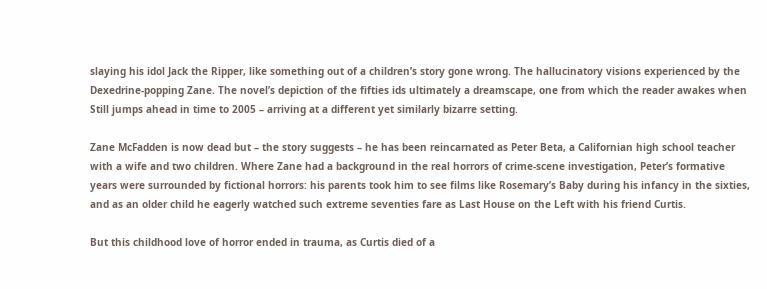slaying his idol Jack the Ripper, like something out of a children’s story gone wrong. The hallucinatory visions experienced by the Dexedrine-popping Zane. The novel’s depiction of the fifties ids ultimately a dreamscape, one from which the reader awakes when Still jumps ahead in time to 2005 – arriving at a different yet similarly bizarre setting.

Zane McFadden is now dead but – the story suggests – he has been reincarnated as Peter Beta, a Californian high school teacher with a wife and two children. Where Zane had a background in the real horrors of crime-scene investigation, Peter’s formative years were surrounded by fictional horrors: his parents took him to see films like Rosemary’s Baby during his infancy in the sixties, and as an older child he eagerly watched such extreme seventies fare as Last House on the Left with his friend Curtis.

But this childhood love of horror ended in trauma, as Curtis died of a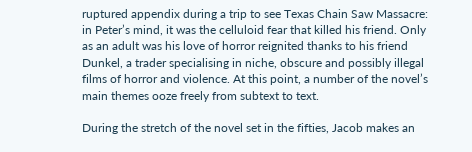ruptured appendix during a trip to see Texas Chain Saw Massacre: in Peter’s mind, it was the celluloid fear that killed his friend. Only as an adult was his love of horror reignited thanks to his friend Dunkel, a trader specialising in niche, obscure and possibly illegal films of horror and violence. At this point, a number of the novel’s main themes ooze freely from subtext to text.

During the stretch of the novel set in the fifties, Jacob makes an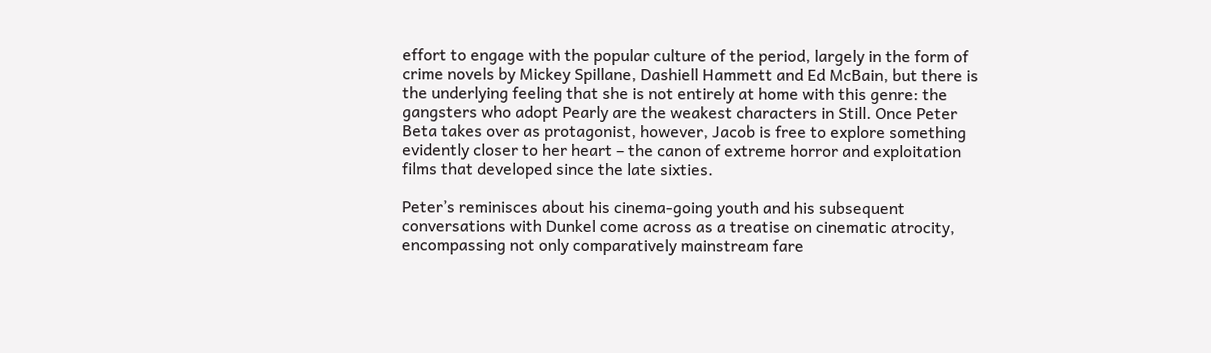effort to engage with the popular culture of the period, largely in the form of crime novels by Mickey Spillane, Dashiell Hammett and Ed McBain, but there is the underlying feeling that she is not entirely at home with this genre: the gangsters who adopt Pearly are the weakest characters in Still. Once Peter Beta takes over as protagonist, however, Jacob is free to explore something evidently closer to her heart – the canon of extreme horror and exploitation films that developed since the late sixties.

Peter’s reminisces about his cinema-going youth and his subsequent conversations with Dunkel come across as a treatise on cinematic atrocity, encompassing not only comparatively mainstream fare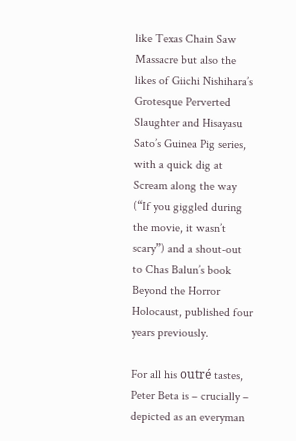like Texas Chain Saw Massacre but also the likes of Giichi Nishihara’s Grotesque Perverted Slaughter and Hisayasu Sato’s Guinea Pig series, with a quick dig at Scream along the way (“If you giggled during the movie, it wasn’t scary”) and a shout-out to Chas Balun’s book Beyond the Horror Holocaust, published four years previously.

For all his outré tastes, Peter Beta is – crucially – depicted as an everyman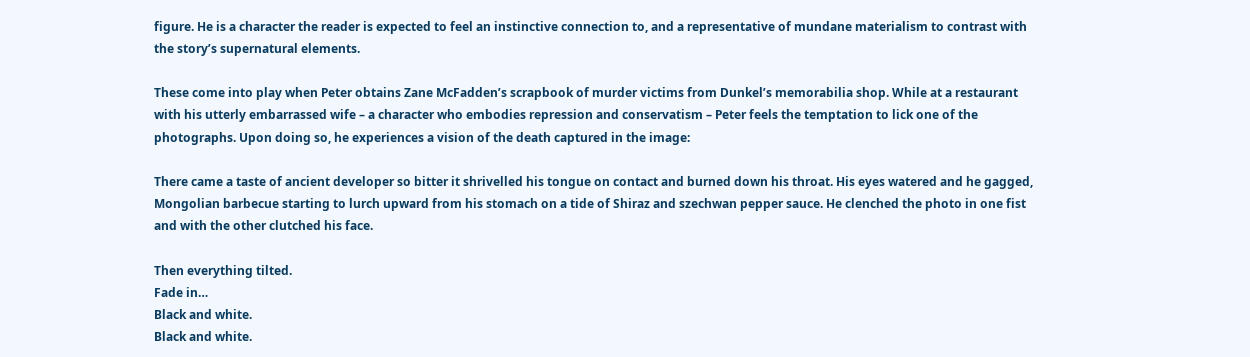figure. He is a character the reader is expected to feel an instinctive connection to, and a representative of mundane materialism to contrast with the story’s supernatural elements.

These come into play when Peter obtains Zane McFadden’s scrapbook of murder victims from Dunkel’s memorabilia shop. While at a restaurant with his utterly embarrassed wife – a character who embodies repression and conservatism – Peter feels the temptation to lick one of the photographs. Upon doing so, he experiences a vision of the death captured in the image:

There came a taste of ancient developer so bitter it shrivelled his tongue on contact and burned down his throat. His eyes watered and he gagged, Mongolian barbecue starting to lurch upward from his stomach on a tide of Shiraz and szechwan pepper sauce. He clenched the photo in one fist and with the other clutched his face.

Then everything tilted.
Fade in…
Black and white.
Black and white.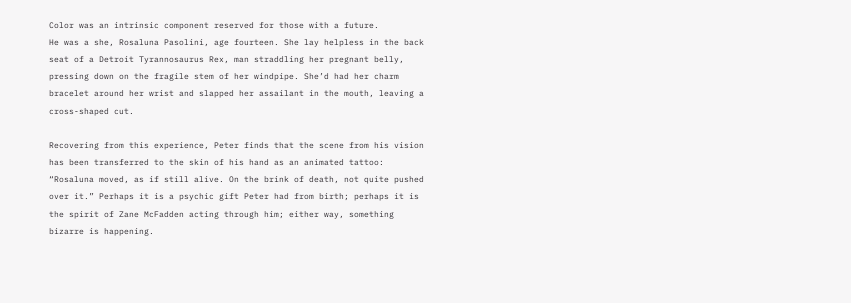Color was an intrinsic component reserved for those with a future.
He was a she, Rosaluna Pasolini, age fourteen. She lay helpless in the back seat of a Detroit Tyrannosaurus Rex, man straddling her pregnant belly, pressing down on the fragile stem of her windpipe. She’d had her charm bracelet around her wrist and slapped her assailant in the mouth, leaving a cross-shaped cut.

Recovering from this experience, Peter finds that the scene from his vision has been transferred to the skin of his hand as an animated tattoo: “Rosaluna moved, as if still alive. On the brink of death, not quite pushed over it.” Perhaps it is a psychic gift Peter had from birth; perhaps it is the spirit of Zane McFadden acting through him; either way, something bizarre is happening.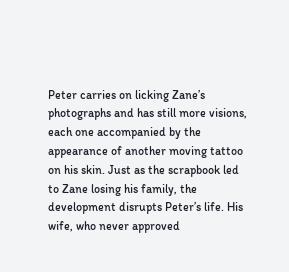Peter carries on licking Zane’s photographs and has still more visions, each one accompanied by the appearance of another moving tattoo on his skin. Just as the scrapbook led to Zane losing his family, the development disrupts Peter’s life. His wife, who never approved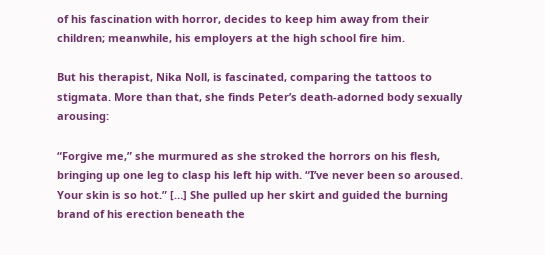of his fascination with horror, decides to keep him away from their children; meanwhile, his employers at the high school fire him.

But his therapist, Nika Noll, is fascinated, comparing the tattoos to stigmata. More than that, she finds Peter’s death-adorned body sexually arousing:

“Forgive me,” she murmured as she stroked the horrors on his flesh, bringing up one leg to clasp his left hip with. “I’ve never been so aroused. Your skin is so hot.” […] She pulled up her skirt and guided the burning brand of his erection beneath the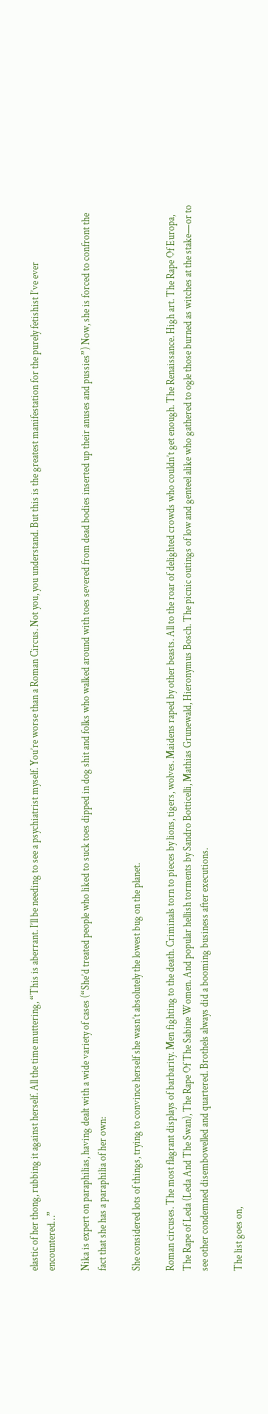elastic of her thong, rubbing it against herself. All the time muttering, “This is aberrant. I’ll be needing to see a psychiatrist myself. You’re worse than a Roman Circus. Not you, you understand. But this is the greatest manifestation for the purely fetishist I’ve ever encountered…”

Nika is expert on paraphilias, having dealt with a wide variety of cases (“She’d treated people who liked to suck toes dipped in dog shit and folks who walked around with toes severed from dead bodies inserted up their anuses and pussies”) Now, she is forced to confront the fact that she has a paraphilia of her own:

She considered lots of things, trying to convince herself she wasn’t absolutely the lowest bug on the planet.

Roman circuses. The most flagrant displays of barbarity. Men fighting to the death. Criminals torn to pieces by lions, tigers, wolves. Maidens raped by other beasts. All to the roar of delighted crowds who couldn’t get enough. The Renaissance. High art. The Rape Of Europa, The Rape of Leda (Leda And The Swan), The Rape Of The Sabine Women. And popular hellish torments by Sandro Botticelli, Mathias Grunewald, Hieronymus Bosch. The picnic outings of low and genteel alike who gathered to ogle those burned as witches at the stake—or to see other condemned disembowelled and quartered. Brothels always did a booming business after executions.

The list goes on,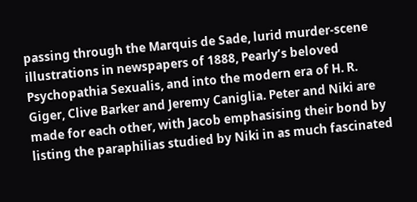passing through the Marquis de Sade, lurid murder-scene illustrations in newspapers of 1888, Pearly’s beloved Psychopathia Sexualis, and into the modern era of H. R. Giger, Clive Barker and Jeremy Caniglia. Peter and Niki are made for each other, with Jacob emphasising their bond by listing the paraphilias studied by Niki in as much fascinated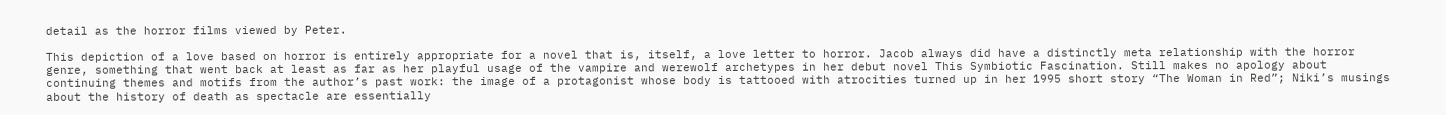detail as the horror films viewed by Peter.

This depiction of a love based on horror is entirely appropriate for a novel that is, itself, a love letter to horror. Jacob always did have a distinctly meta relationship with the horror genre, something that went back at least as far as her playful usage of the vampire and werewolf archetypes in her debut novel This Symbiotic Fascination. Still makes no apology about continuing themes and motifs from the author’s past work: the image of a protagonist whose body is tattooed with atrocities turned up in her 1995 short story “The Woman in Red”; Niki’s musings about the history of death as spectacle are essentially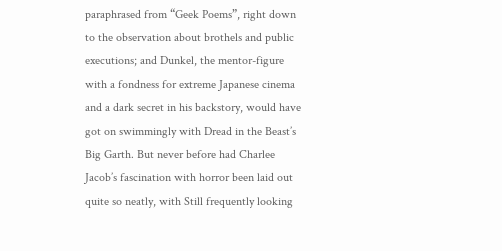paraphrased from “Geek Poems”, right down to the observation about brothels and public executions; and Dunkel, the mentor-figure with a fondness for extreme Japanese cinema and a dark secret in his backstory, would have got on swimmingly with Dread in the Beast’s Big Garth. But never before had Charlee Jacob’s fascination with horror been laid out quite so neatly, with Still frequently looking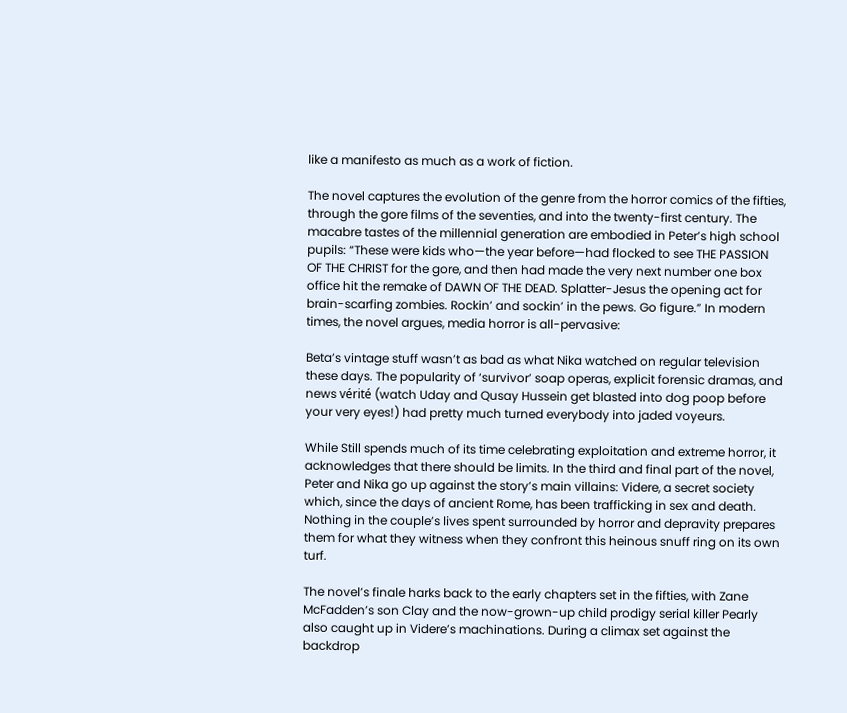like a manifesto as much as a work of fiction.

The novel captures the evolution of the genre from the horror comics of the fifties, through the gore films of the seventies, and into the twenty-first century. The macabre tastes of the millennial generation are embodied in Peter’s high school pupils: “These were kids who—the year before—had flocked to see THE PASSION OF THE CHRIST for the gore, and then had made the very next number one box office hit the remake of DAWN OF THE DEAD. Splatter-Jesus the opening act for brain-scarfing zombies. Rockin’ and sockin’ in the pews. Go figure.” In modern times, the novel argues, media horror is all-pervasive:

Beta’s vintage stuff wasn’t as bad as what Nika watched on regular television these days. The popularity of ‘survivor’ soap operas, explicit forensic dramas, and news vérité (watch Uday and Qusay Hussein get blasted into dog poop before your very eyes!) had pretty much turned everybody into jaded voyeurs.

While Still spends much of its time celebrating exploitation and extreme horror, it acknowledges that there should be limits. In the third and final part of the novel, Peter and Nika go up against the story’s main villains: Videre, a secret society which, since the days of ancient Rome, has been trafficking in sex and death. Nothing in the couple’s lives spent surrounded by horror and depravity prepares them for what they witness when they confront this heinous snuff ring on its own turf.

The novel’s finale harks back to the early chapters set in the fifties, with Zane McFadden’s son Clay and the now-grown-up child prodigy serial killer Pearly also caught up in Videre’s machinations. During a climax set against the backdrop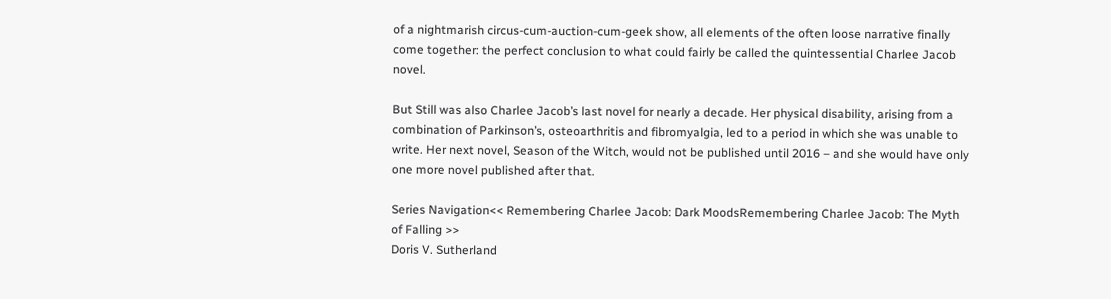of a nightmarish circus-cum-auction-cum-geek show, all elements of the often loose narrative finally come together: the perfect conclusion to what could fairly be called the quintessential Charlee Jacob novel.

But Still was also Charlee Jacob’s last novel for nearly a decade. Her physical disability, arising from a combination of Parkinson’s, osteoarthritis and fibromyalgia, led to a period in which she was unable to write. Her next novel, Season of the Witch, would not be published until 2016 – and she would have only one more novel published after that.

Series Navigation<< Remembering Charlee Jacob: Dark MoodsRemembering Charlee Jacob: The Myth of Falling >>
Doris V. Sutherland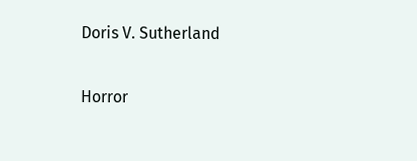Doris V. Sutherland

Horror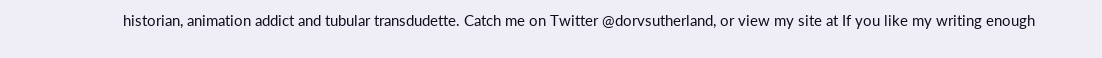historian, animation addict and tubular transdudette. Catch me on Twitter @dorvsutherland, or view my site at If you like my writing enough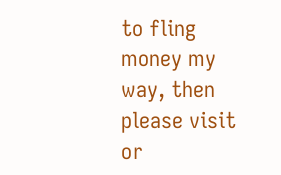to fling money my way, then please visit or